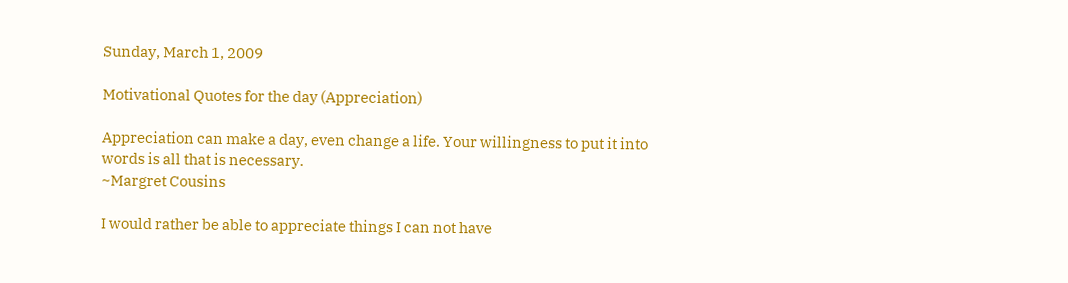Sunday, March 1, 2009

Motivational Quotes for the day (Appreciation)

Appreciation can make a day, even change a life. Your willingness to put it into words is all that is necessary.
~Margret Cousins

I would rather be able to appreciate things I can not have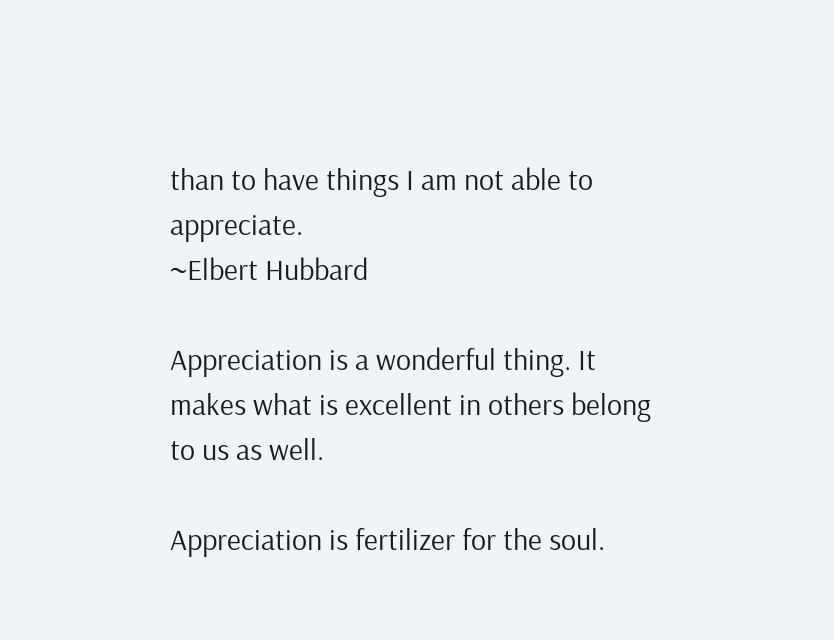than to have things I am not able to appreciate.
~Elbert Hubbard

Appreciation is a wonderful thing. It makes what is excellent in others belong to us as well.

Appreciation is fertilizer for the soul.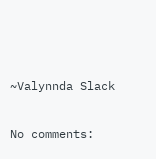~Valynnda Slack

No comments: